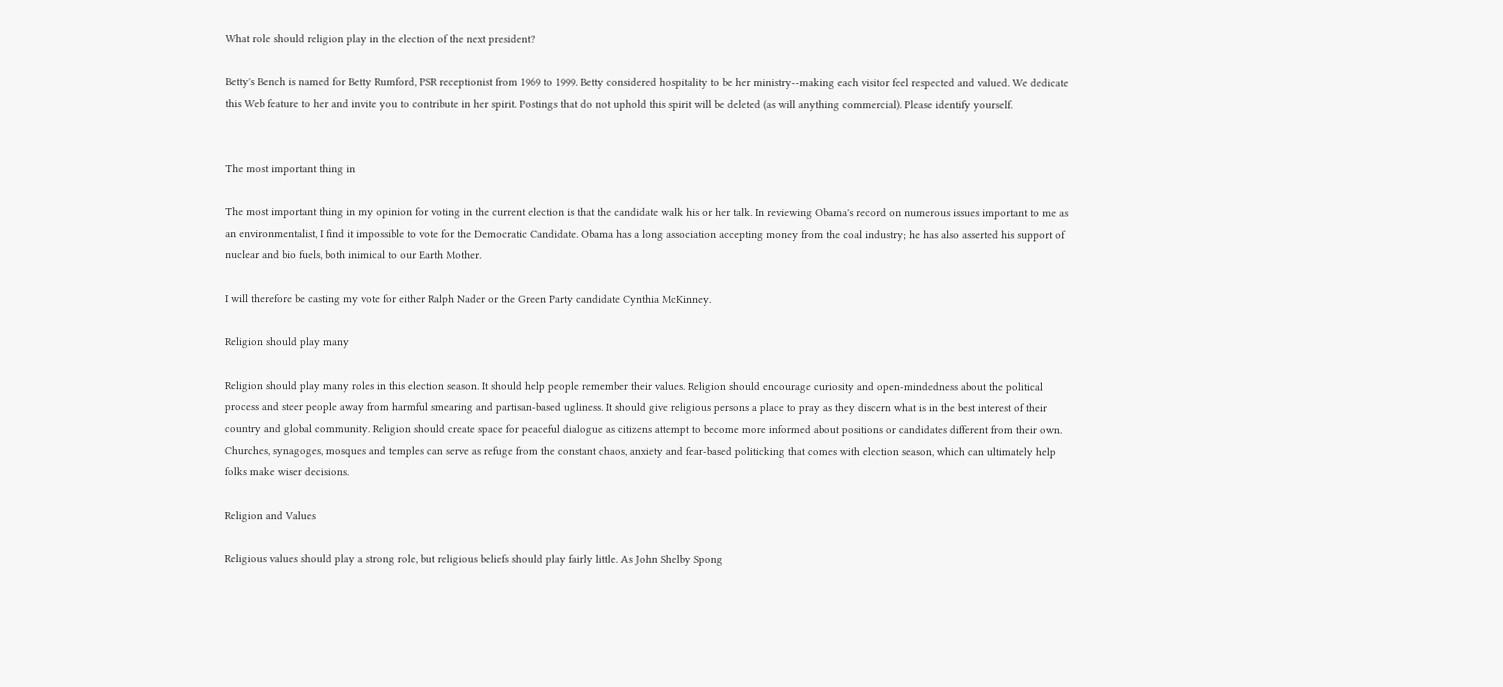What role should religion play in the election of the next president?

Betty's Bench is named for Betty Rumford, PSR receptionist from 1969 to 1999. Betty considered hospitality to be her ministry--making each visitor feel respected and valued. We dedicate this Web feature to her and invite you to contribute in her spirit. Postings that do not uphold this spirit will be deleted (as will anything commercial). Please identify yourself.


The most important thing in

The most important thing in my opinion for voting in the current election is that the candidate walk his or her talk. In reviewing Obama's record on numerous issues important to me as an environmentalist, I find it impossible to vote for the Democratic Candidate. Obama has a long association accepting money from the coal industry; he has also asserted his support of nuclear and bio fuels, both inimical to our Earth Mother.

I will therefore be casting my vote for either Ralph Nader or the Green Party candidate Cynthia McKinney.

Religion should play many

Religion should play many roles in this election season. It should help people remember their values. Religion should encourage curiosity and open-mindedness about the political process and steer people away from harmful smearing and partisan-based ugliness. It should give religious persons a place to pray as they discern what is in the best interest of their country and global community. Religion should create space for peaceful dialogue as citizens attempt to become more informed about positions or candidates different from their own. Churches, synagoges, mosques and temples can serve as refuge from the constant chaos, anxiety and fear-based politicking that comes with election season, which can ultimately help folks make wiser decisions.

Religion and Values

Religious values should play a strong role, but religious beliefs should play fairly little. As John Shelby Spong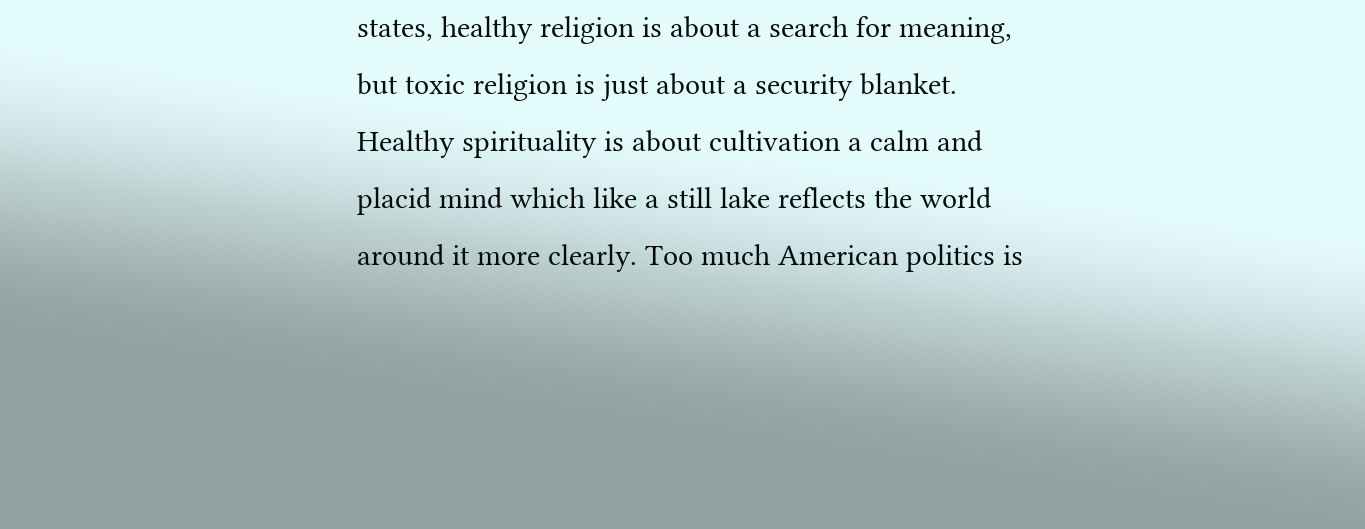states, healthy religion is about a search for meaning, but toxic religion is just about a security blanket. Healthy spirituality is about cultivation a calm and placid mind which like a still lake reflects the world around it more clearly. Too much American politics is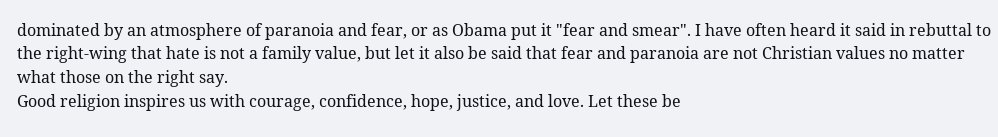dominated by an atmosphere of paranoia and fear, or as Obama put it "fear and smear". I have often heard it said in rebuttal to the right-wing that hate is not a family value, but let it also be said that fear and paranoia are not Christian values no matter what those on the right say.
Good religion inspires us with courage, confidence, hope, justice, and love. Let these be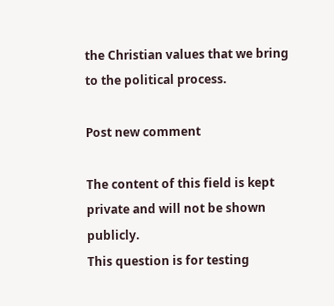the Christian values that we bring to the political process.

Post new comment

The content of this field is kept private and will not be shown publicly.
This question is for testing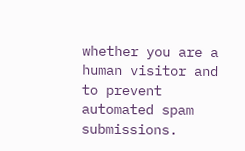whether you are a human visitor and to prevent automated spam submissions.